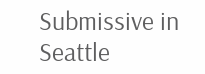Submissive in Seattle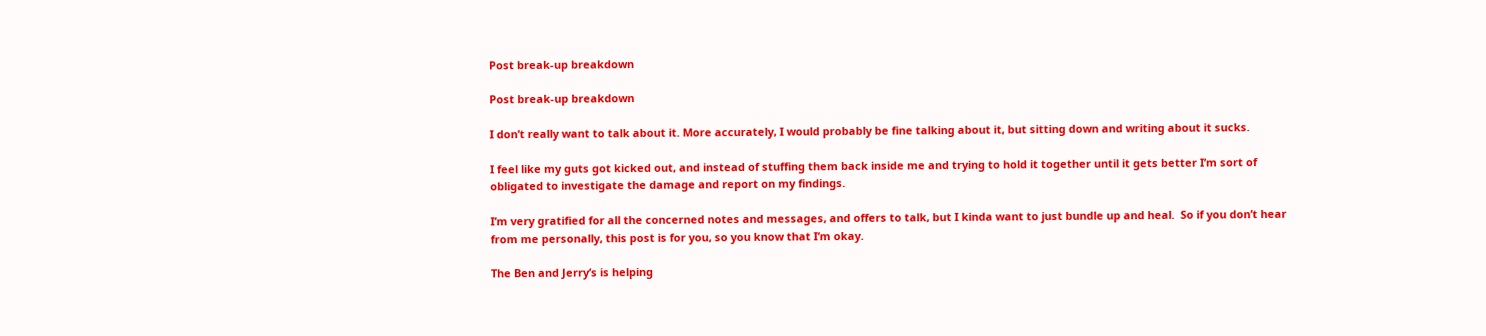Post break-up breakdown

Post break-up breakdown

I don’t really want to talk about it. More accurately, I would probably be fine talking about it, but sitting down and writing about it sucks.

I feel like my guts got kicked out, and instead of stuffing them back inside me and trying to hold it together until it gets better I’m sort of obligated to investigate the damage and report on my findings.

I’m very gratified for all the concerned notes and messages, and offers to talk, but I kinda want to just bundle up and heal.  So if you don’t hear from me personally, this post is for you, so you know that I’m okay.

The Ben and Jerry’s is helping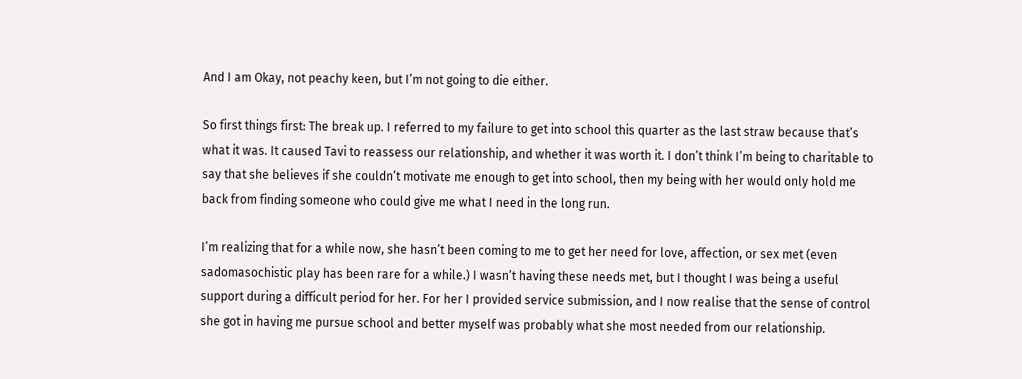And I am Okay, not peachy keen, but I’m not going to die either.

So first things first: The break up. I referred to my failure to get into school this quarter as the last straw because that’s what it was. It caused Tavi to reassess our relationship, and whether it was worth it. I don’t think I’m being to charitable to say that she believes if she couldn’t motivate me enough to get into school, then my being with her would only hold me back from finding someone who could give me what I need in the long run.

I’m realizing that for a while now, she hasn’t been coming to me to get her need for love, affection, or sex met (even sadomasochistic play has been rare for a while.) I wasn’t having these needs met, but I thought I was being a useful support during a difficult period for her. For her I provided service submission, and I now realise that the sense of control she got in having me pursue school and better myself was probably what she most needed from our relationship.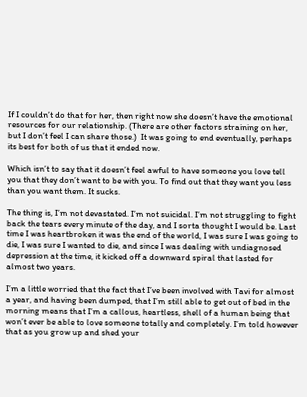If I couldn’t do that for her, then right now she doesn’t have the emotional resources for our relationship. (There are other factors straining on her, but I don’t feel I can share those.)  It was going to end eventually, perhaps its best for both of us that it ended now.

Which isn’t to say that it doesn’t feel awful to have someone you love tell you that they don’t want to be with you. To find out that they want you less than you want them. It sucks.

The thing is, I’m not devastated. I’m not suicidal. I’m not struggling to fight back the tears every minute of the day, and I sorta thought I would be. Last time I was heartbroken it was the end of the world, I was sure I was going to die, I was sure I wanted to die, and since I was dealing with undiagnosed depression at the time, it kicked off a downward spiral that lasted for almost two years.

I’m a little worried that the fact that I’ve been involved with Tavi for almost a year, and having been dumped, that I’m still able to get out of bed in the morning means that I’m a callous, heartless, shell of a human being that won’t ever be able to love someone totally and completely. I’m told however that as you grow up and shed your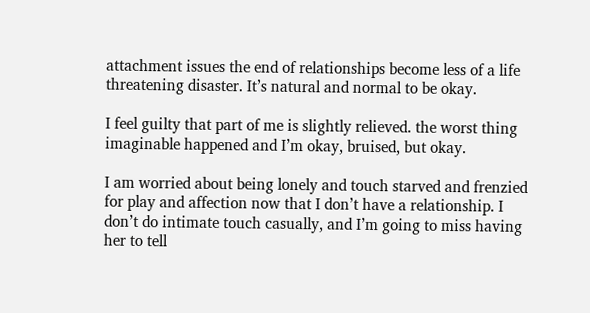attachment issues the end of relationships become less of a life threatening disaster. It’s natural and normal to be okay.

I feel guilty that part of me is slightly relieved. the worst thing imaginable happened and I’m okay, bruised, but okay.

I am worried about being lonely and touch starved and frenzied for play and affection now that I don’t have a relationship. I don’t do intimate touch casually, and I’m going to miss having her to tell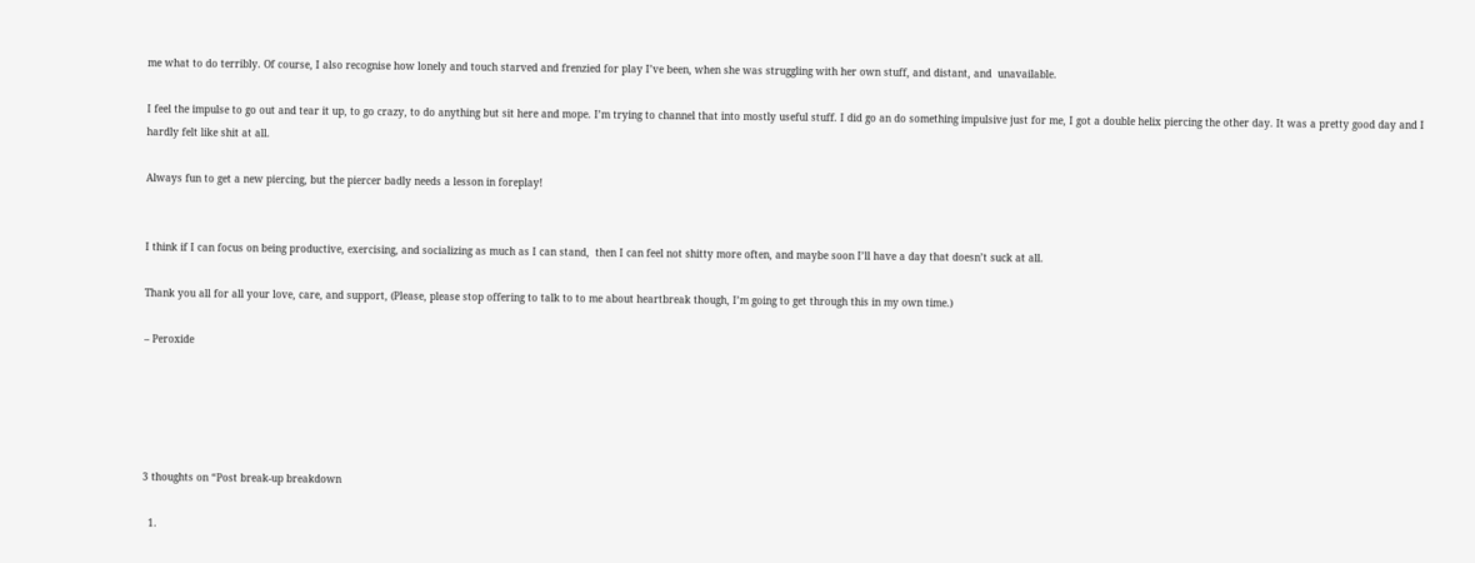me what to do terribly. Of course, I also recognise how lonely and touch starved and frenzied for play I’ve been, when she was struggling with her own stuff, and distant, and  unavailable.

I feel the impulse to go out and tear it up, to go crazy, to do anything but sit here and mope. I’m trying to channel that into mostly useful stuff. I did go an do something impulsive just for me, I got a double helix piercing the other day. It was a pretty good day and I hardly felt like shit at all.

Always fun to get a new piercing, but the piercer badly needs a lesson in foreplay!


I think if I can focus on being productive, exercising, and socializing as much as I can stand,  then I can feel not shitty more often, and maybe soon I’ll have a day that doesn’t suck at all.

Thank you all for all your love, care, and support, (Please, please stop offering to talk to to me about heartbreak though, I’m going to get through this in my own time.)

– Peroxide





3 thoughts on “Post break-up breakdown

  1.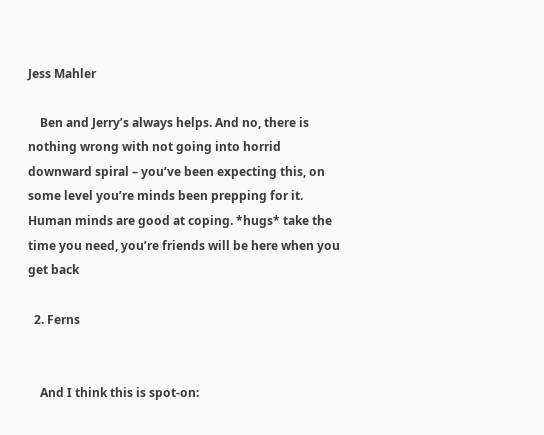Jess Mahler

    Ben and Jerry’s always helps. And no, there is nothing wrong with not going into horrid downward spiral – you’ve been expecting this, on some level you’re minds been prepping for it. Human minds are good at coping. *hugs* take the time you need, you’re friends will be here when you get back

  2. Ferns


    And I think this is spot-on: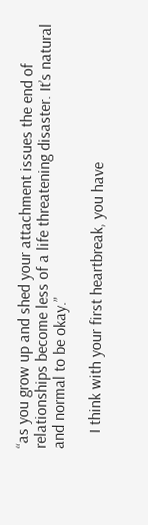“as you grow up and shed your attachment issues the end of relationships become less of a life threatening disaster. It’s natural and normal to be okay.”

    I think with your first heartbreak, you have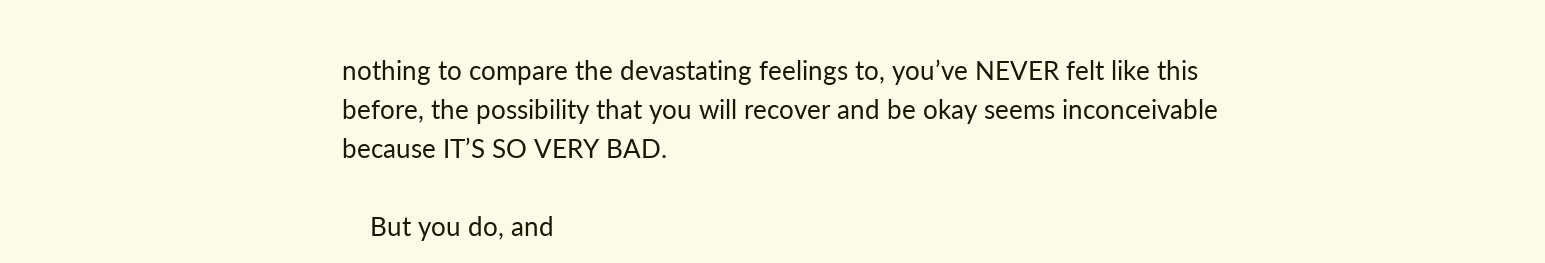nothing to compare the devastating feelings to, you’ve NEVER felt like this before, the possibility that you will recover and be okay seems inconceivable because IT’S SO VERY BAD.

    But you do, and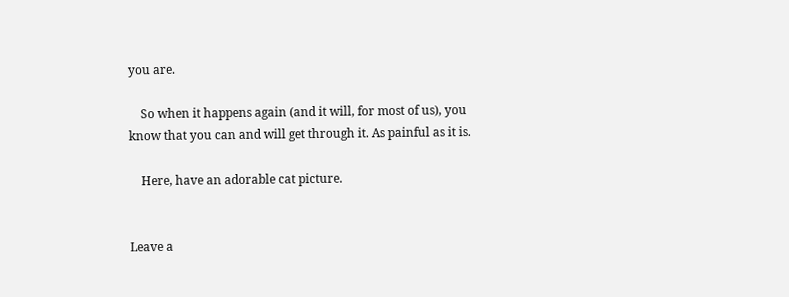you are.

    So when it happens again (and it will, for most of us), you know that you can and will get through it. As painful as it is.

    Here, have an adorable cat picture.


Leave a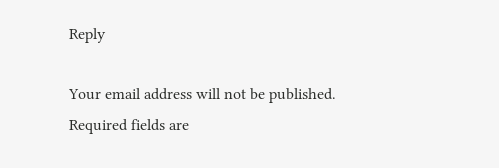Reply

Your email address will not be published. Required fields are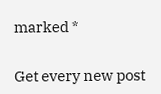marked *


Get every new post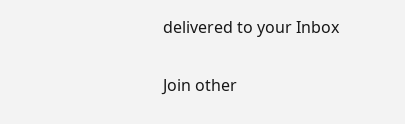delivered to your Inbox

Join other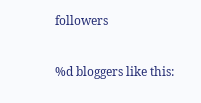followers

%d bloggers like this: